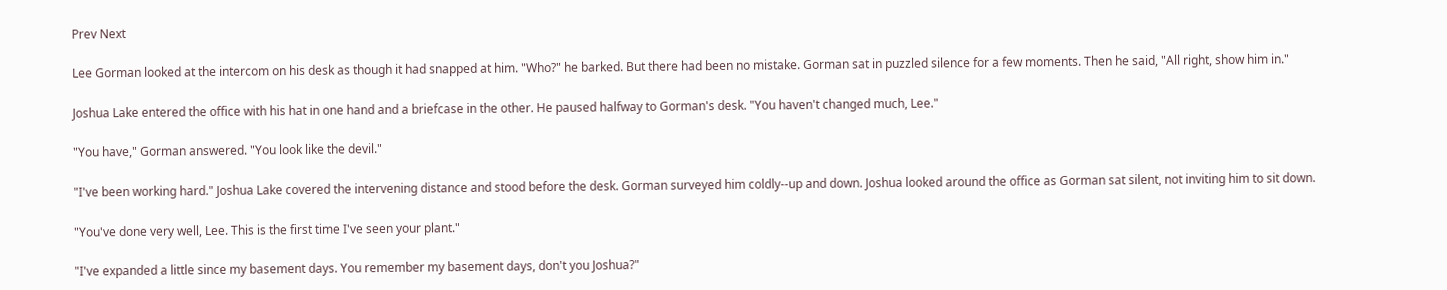Prev Next

Lee Gorman looked at the intercom on his desk as though it had snapped at him. "Who?" he barked. But there had been no mistake. Gorman sat in puzzled silence for a few moments. Then he said, "All right, show him in."

Joshua Lake entered the office with his hat in one hand and a briefcase in the other. He paused halfway to Gorman's desk. "You haven't changed much, Lee."

"You have," Gorman answered. "You look like the devil."

"I've been working hard." Joshua Lake covered the intervening distance and stood before the desk. Gorman surveyed him coldly--up and down. Joshua looked around the office as Gorman sat silent, not inviting him to sit down.

"You've done very well, Lee. This is the first time I've seen your plant."

"I've expanded a little since my basement days. You remember my basement days, don't you Joshua?"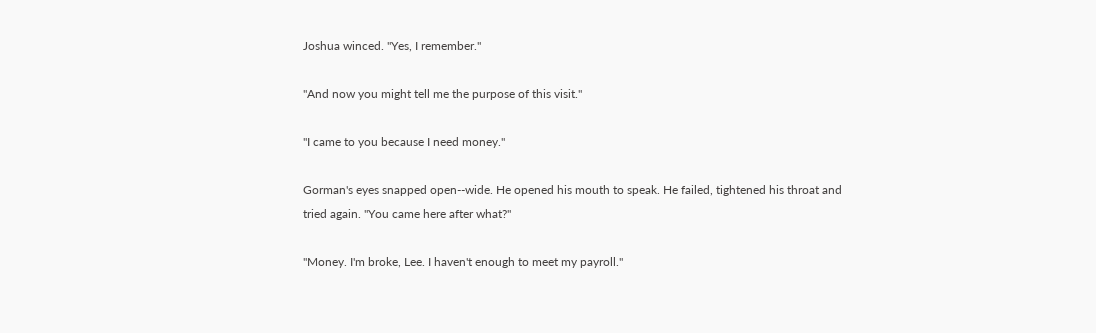Joshua winced. "Yes, I remember."

"And now you might tell me the purpose of this visit."

"I came to you because I need money."

Gorman's eyes snapped open--wide. He opened his mouth to speak. He failed, tightened his throat and tried again. "You came here after what?"

"Money. I'm broke, Lee. I haven't enough to meet my payroll."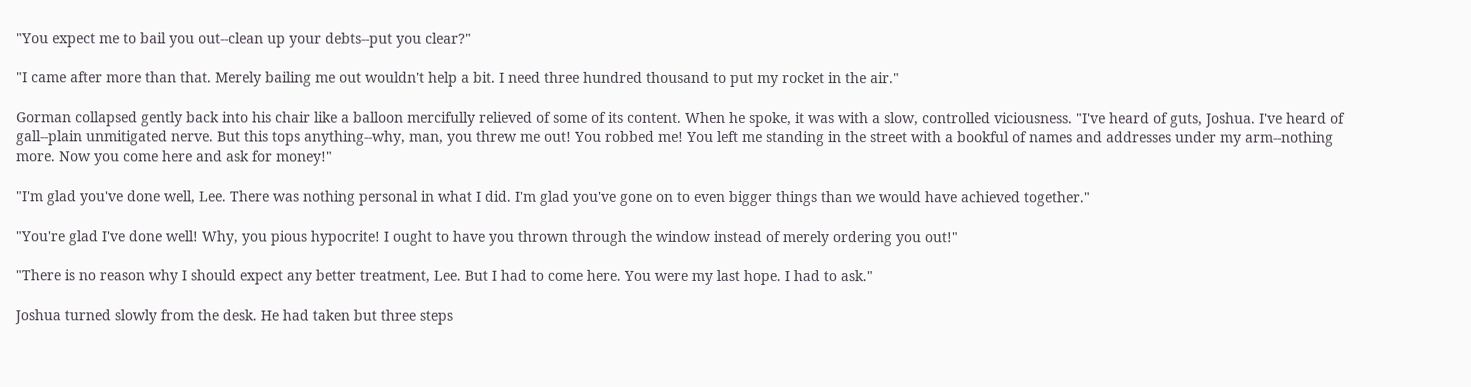"You expect me to bail you out--clean up your debts--put you clear?"

"I came after more than that. Merely bailing me out wouldn't help a bit. I need three hundred thousand to put my rocket in the air."

Gorman collapsed gently back into his chair like a balloon mercifully relieved of some of its content. When he spoke, it was with a slow, controlled viciousness. "I've heard of guts, Joshua. I've heard of gall--plain unmitigated nerve. But this tops anything--why, man, you threw me out! You robbed me! You left me standing in the street with a bookful of names and addresses under my arm--nothing more. Now you come here and ask for money!"

"I'm glad you've done well, Lee. There was nothing personal in what I did. I'm glad you've gone on to even bigger things than we would have achieved together."

"You're glad I've done well! Why, you pious hypocrite! I ought to have you thrown through the window instead of merely ordering you out!"

"There is no reason why I should expect any better treatment, Lee. But I had to come here. You were my last hope. I had to ask."

Joshua turned slowly from the desk. He had taken but three steps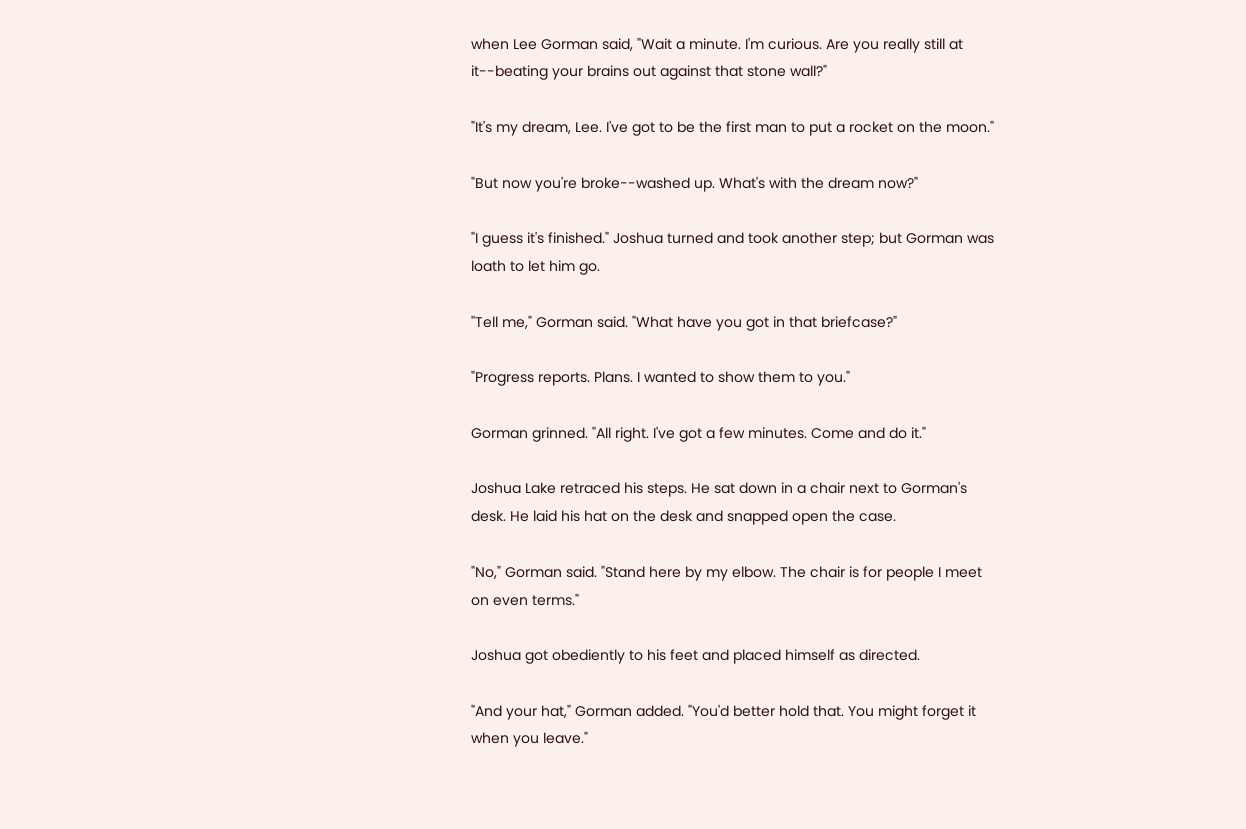when Lee Gorman said, "Wait a minute. I'm curious. Are you really still at it--beating your brains out against that stone wall?"

"It's my dream, Lee. I've got to be the first man to put a rocket on the moon."

"But now you're broke--washed up. What's with the dream now?"

"I guess it's finished." Joshua turned and took another step; but Gorman was loath to let him go.

"Tell me," Gorman said. "What have you got in that briefcase?"

"Progress reports. Plans. I wanted to show them to you."

Gorman grinned. "All right. I've got a few minutes. Come and do it."

Joshua Lake retraced his steps. He sat down in a chair next to Gorman's desk. He laid his hat on the desk and snapped open the case.

"No," Gorman said. "Stand here by my elbow. The chair is for people I meet on even terms."

Joshua got obediently to his feet and placed himself as directed.

"And your hat," Gorman added. "You'd better hold that. You might forget it when you leave."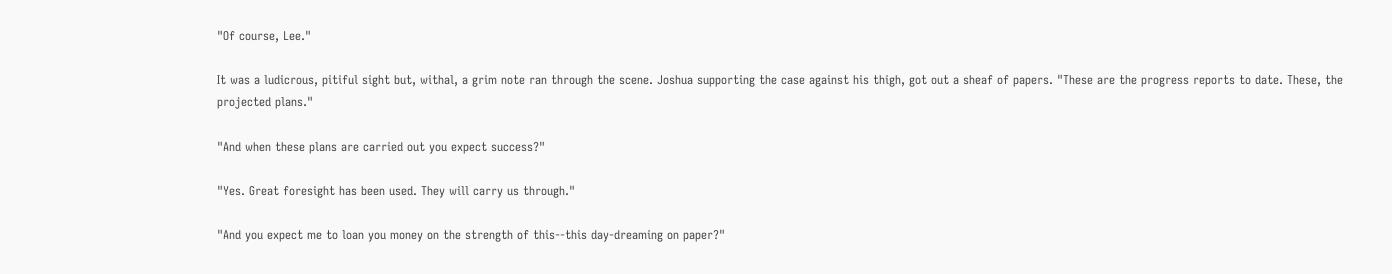"Of course, Lee."

It was a ludicrous, pitiful sight but, withal, a grim note ran through the scene. Joshua supporting the case against his thigh, got out a sheaf of papers. "These are the progress reports to date. These, the projected plans."

"And when these plans are carried out you expect success?"

"Yes. Great foresight has been used. They will carry us through."

"And you expect me to loan you money on the strength of this--this day-dreaming on paper?"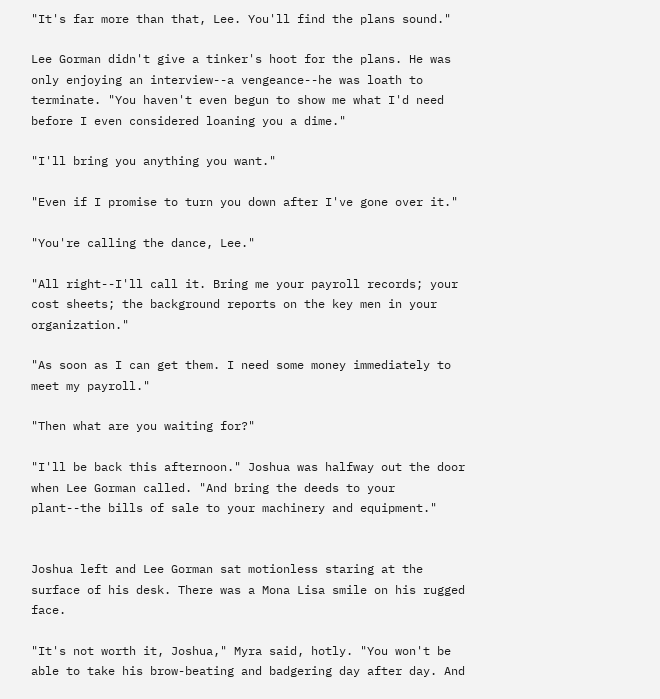"It's far more than that, Lee. You'll find the plans sound."

Lee Gorman didn't give a tinker's hoot for the plans. He was only enjoying an interview--a vengeance--he was loath to terminate. "You haven't even begun to show me what I'd need before I even considered loaning you a dime."

"I'll bring you anything you want."

"Even if I promise to turn you down after I've gone over it."

"You're calling the dance, Lee."

"All right--I'll call it. Bring me your payroll records; your cost sheets; the background reports on the key men in your organization."

"As soon as I can get them. I need some money immediately to meet my payroll."

"Then what are you waiting for?"

"I'll be back this afternoon." Joshua was halfway out the door when Lee Gorman called. "And bring the deeds to your plant--the bills of sale to your machinery and equipment."


Joshua left and Lee Gorman sat motionless staring at the surface of his desk. There was a Mona Lisa smile on his rugged face.

"It's not worth it, Joshua," Myra said, hotly. "You won't be able to take his brow-beating and badgering day after day. And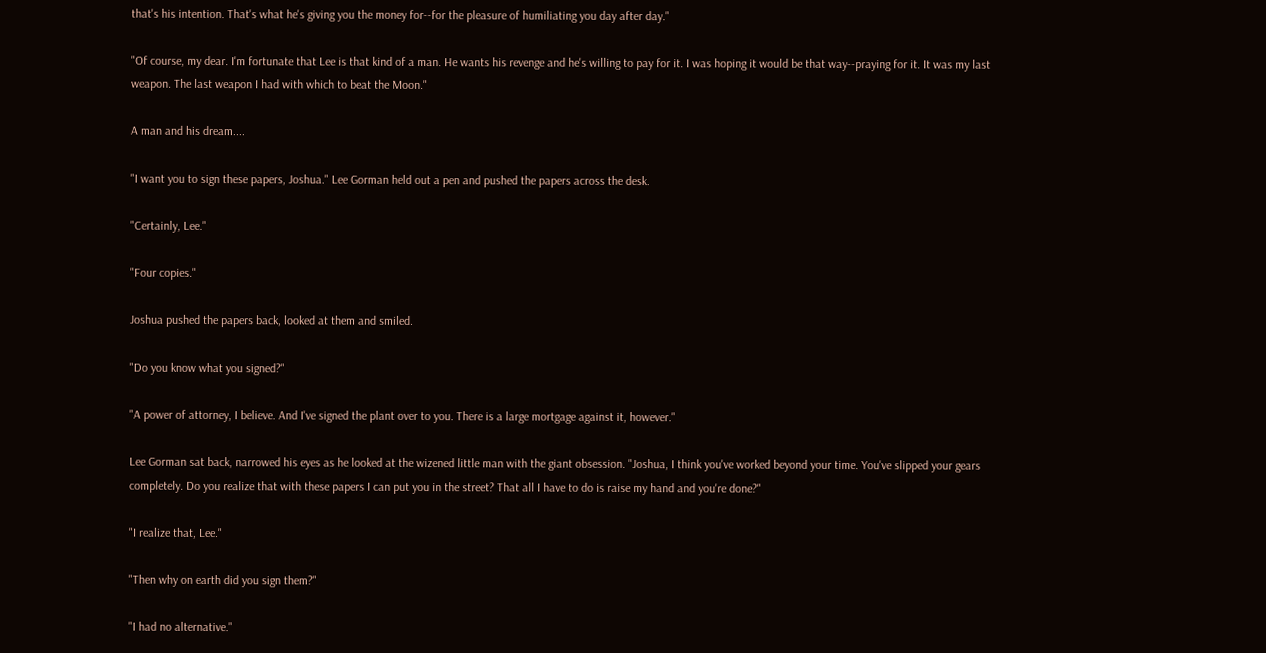that's his intention. That's what he's giving you the money for--for the pleasure of humiliating you day after day."

"Of course, my dear. I'm fortunate that Lee is that kind of a man. He wants his revenge and he's willing to pay for it. I was hoping it would be that way--praying for it. It was my last weapon. The last weapon I had with which to beat the Moon."

A man and his dream....

"I want you to sign these papers, Joshua." Lee Gorman held out a pen and pushed the papers across the desk.

"Certainly, Lee."

"Four copies."

Joshua pushed the papers back, looked at them and smiled.

"Do you know what you signed?"

"A power of attorney, I believe. And I've signed the plant over to you. There is a large mortgage against it, however."

Lee Gorman sat back, narrowed his eyes as he looked at the wizened little man with the giant obsession. "Joshua, I think you've worked beyond your time. You've slipped your gears completely. Do you realize that with these papers I can put you in the street? That all I have to do is raise my hand and you're done?"

"I realize that, Lee."

"Then why on earth did you sign them?"

"I had no alternative."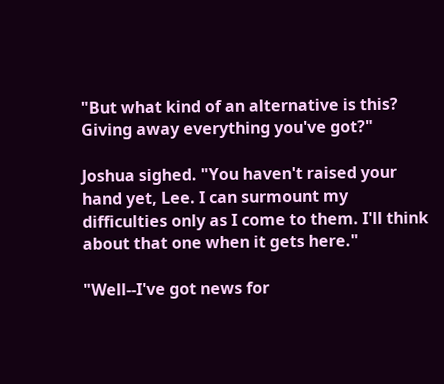"But what kind of an alternative is this? Giving away everything you've got?"

Joshua sighed. "You haven't raised your hand yet, Lee. I can surmount my difficulties only as I come to them. I'll think about that one when it gets here."

"Well--I've got news for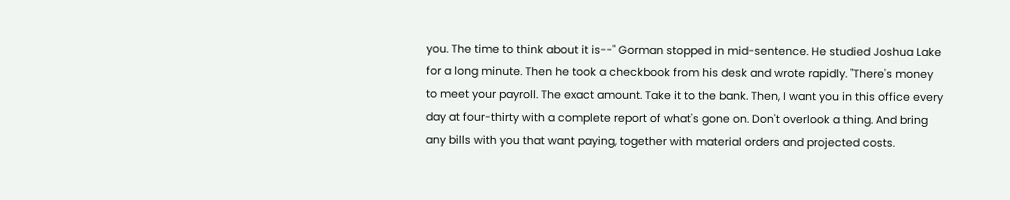you. The time to think about it is--" Gorman stopped in mid-sentence. He studied Joshua Lake for a long minute. Then he took a checkbook from his desk and wrote rapidly. "There's money to meet your payroll. The exact amount. Take it to the bank. Then, I want you in this office every day at four-thirty with a complete report of what's gone on. Don't overlook a thing. And bring any bills with you that want paying, together with material orders and projected costs.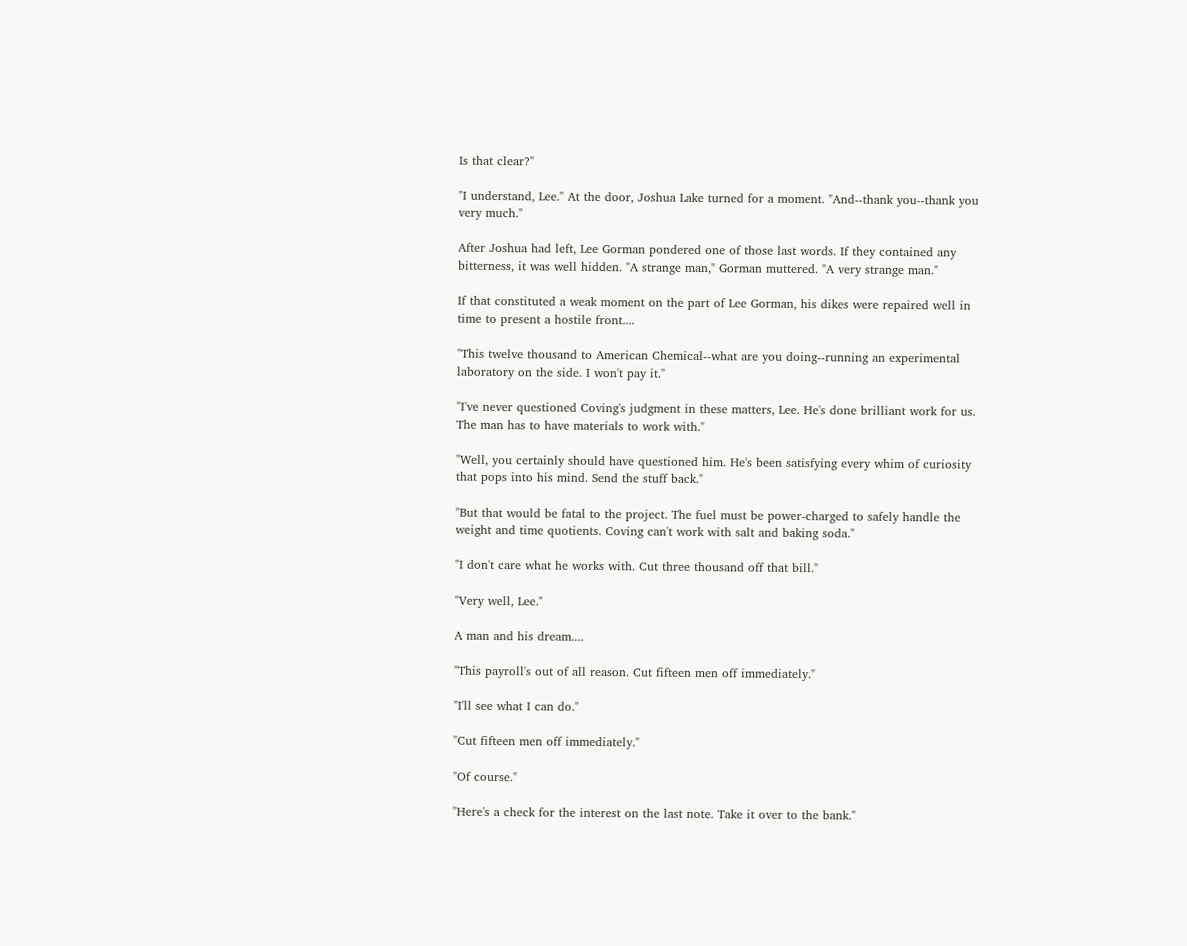Is that clear?"

"I understand, Lee." At the door, Joshua Lake turned for a moment. "And--thank you--thank you very much."

After Joshua had left, Lee Gorman pondered one of those last words. If they contained any bitterness, it was well hidden. "A strange man," Gorman muttered. "A very strange man."

If that constituted a weak moment on the part of Lee Gorman, his dikes were repaired well in time to present a hostile front....

"This twelve thousand to American Chemical--what are you doing--running an experimental laboratory on the side. I won't pay it."

"I've never questioned Coving's judgment in these matters, Lee. He's done brilliant work for us. The man has to have materials to work with."

"Well, you certainly should have questioned him. He's been satisfying every whim of curiosity that pops into his mind. Send the stuff back."

"But that would be fatal to the project. The fuel must be power-charged to safely handle the weight and time quotients. Coving can't work with salt and baking soda."

"I don't care what he works with. Cut three thousand off that bill."

"Very well, Lee."

A man and his dream....

"This payroll's out of all reason. Cut fifteen men off immediately."

"I'll see what I can do."

"Cut fifteen men off immediately."

"Of course."

"Here's a check for the interest on the last note. Take it over to the bank."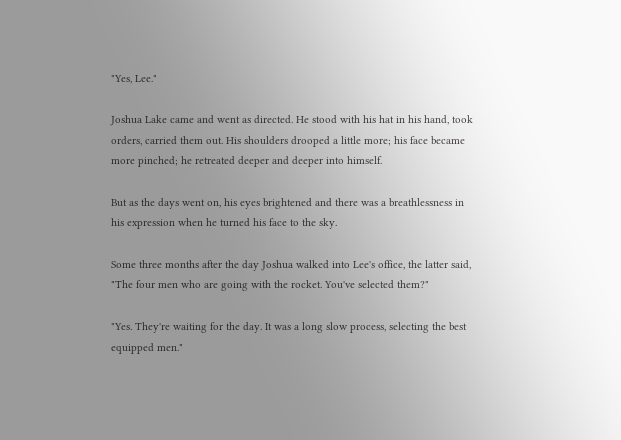"Yes, Lee."

Joshua Lake came and went as directed. He stood with his hat in his hand, took orders, carried them out. His shoulders drooped a little more; his face became more pinched; he retreated deeper and deeper into himself.

But as the days went on, his eyes brightened and there was a breathlessness in his expression when he turned his face to the sky.

Some three months after the day Joshua walked into Lee's office, the latter said, "The four men who are going with the rocket. You've selected them?"

"Yes. They're waiting for the day. It was a long slow process, selecting the best equipped men."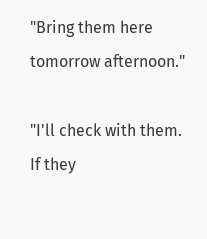"Bring them here tomorrow afternoon."

"I'll check with them. If they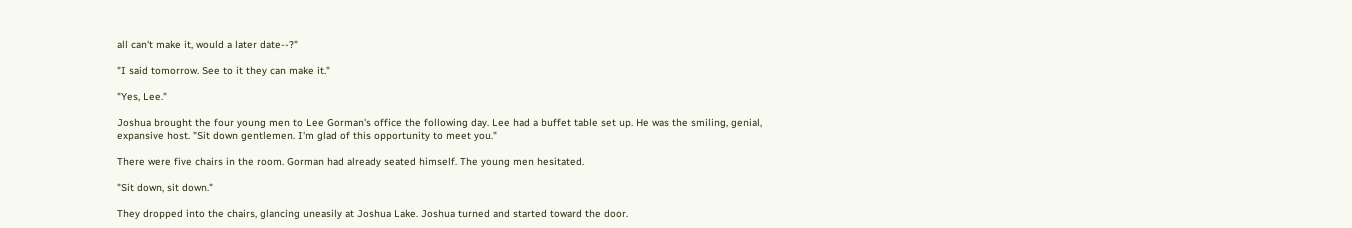all can't make it, would a later date--?"

"I said tomorrow. See to it they can make it."

"Yes, Lee."

Joshua brought the four young men to Lee Gorman's office the following day. Lee had a buffet table set up. He was the smiling, genial, expansive host. "Sit down gentlemen. I'm glad of this opportunity to meet you."

There were five chairs in the room. Gorman had already seated himself. The young men hesitated.

"Sit down, sit down."

They dropped into the chairs, glancing uneasily at Joshua Lake. Joshua turned and started toward the door.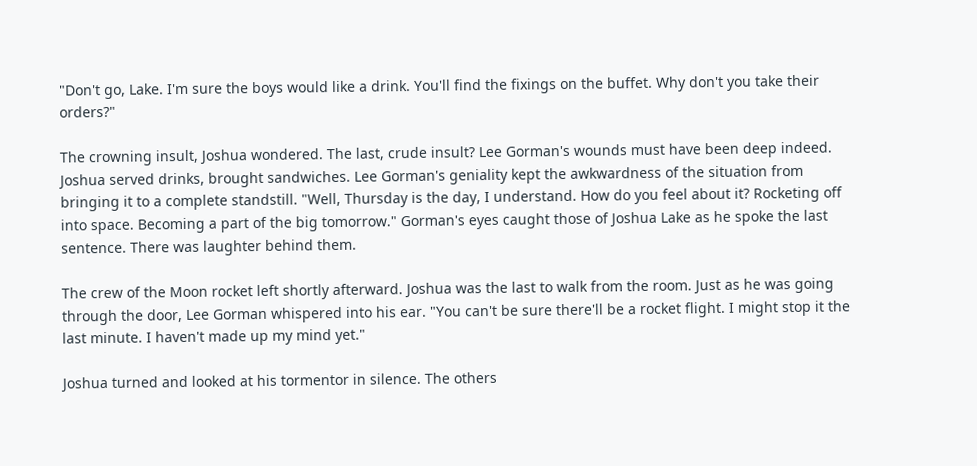"Don't go, Lake. I'm sure the boys would like a drink. You'll find the fixings on the buffet. Why don't you take their orders?"

The crowning insult, Joshua wondered. The last, crude insult? Lee Gorman's wounds must have been deep indeed. Joshua served drinks, brought sandwiches. Lee Gorman's geniality kept the awkwardness of the situation from bringing it to a complete standstill. "Well, Thursday is the day, I understand. How do you feel about it? Rocketing off into space. Becoming a part of the big tomorrow." Gorman's eyes caught those of Joshua Lake as he spoke the last sentence. There was laughter behind them.

The crew of the Moon rocket left shortly afterward. Joshua was the last to walk from the room. Just as he was going through the door, Lee Gorman whispered into his ear. "You can't be sure there'll be a rocket flight. I might stop it the last minute. I haven't made up my mind yet."

Joshua turned and looked at his tormentor in silence. The others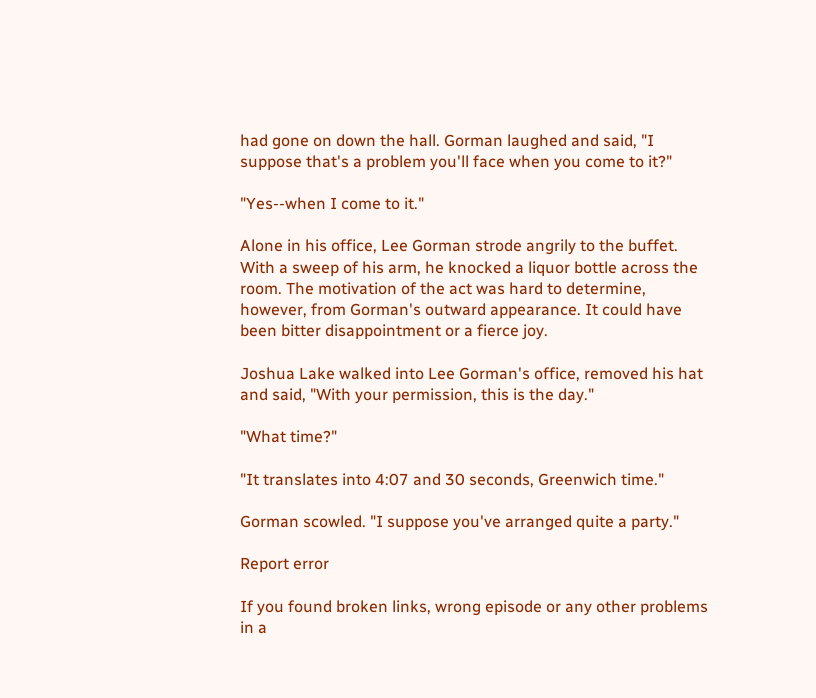had gone on down the hall. Gorman laughed and said, "I suppose that's a problem you'll face when you come to it?"

"Yes--when I come to it."

Alone in his office, Lee Gorman strode angrily to the buffet. With a sweep of his arm, he knocked a liquor bottle across the room. The motivation of the act was hard to determine, however, from Gorman's outward appearance. It could have been bitter disappointment or a fierce joy.

Joshua Lake walked into Lee Gorman's office, removed his hat and said, "With your permission, this is the day."

"What time?"

"It translates into 4:07 and 30 seconds, Greenwich time."

Gorman scowled. "I suppose you've arranged quite a party."

Report error

If you found broken links, wrong episode or any other problems in a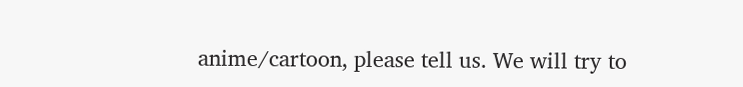anime/cartoon, please tell us. We will try to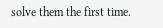solve them the first time.